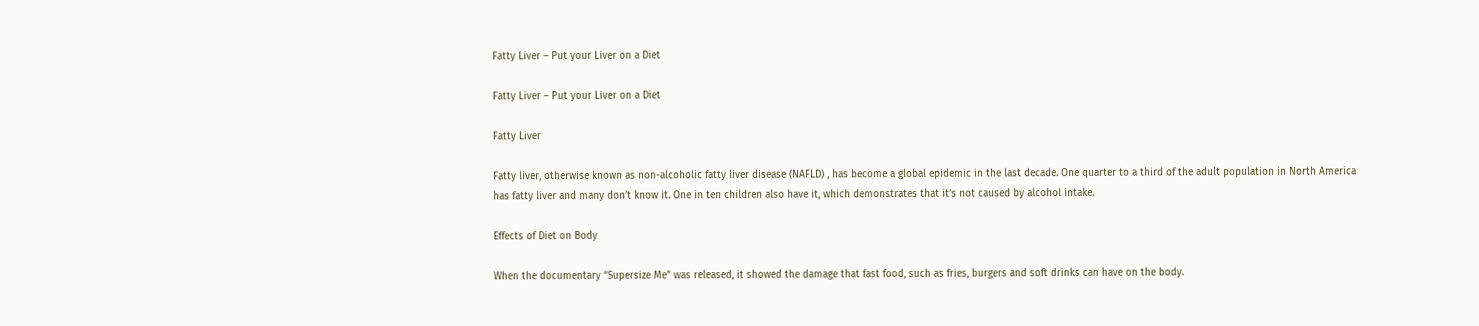Fatty Liver – Put your Liver on a Diet

Fatty Liver – Put your Liver on a Diet

Fatty Liver

Fatty liver, otherwise known as non-alcoholic fatty liver disease (NAFLD) , has become a global epidemic in the last decade. One quarter to a third of the adult population in North America has fatty liver and many don’t know it. One in ten children also have it, which demonstrates that it’s not caused by alcohol intake.

Effects of Diet on Body

When the documentary “Supersize Me” was released, it showed the damage that fast food, such as fries, burgers and soft drinks can have on the body.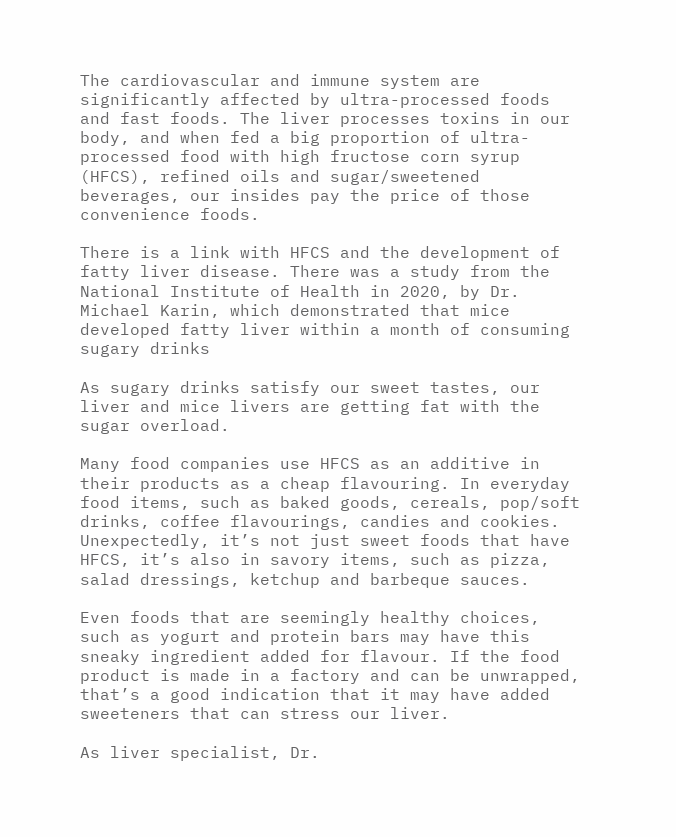The cardiovascular and immune system are significantly affected by ultra-processed foods and fast foods. The liver processes toxins in our body, and when fed a big proportion of ultra-processed food with high fructose corn syrup (HFCS), refined oils and sugar/sweetened beverages, our insides pay the price of those convenience foods.

There is a link with HFCS and the development of fatty liver disease. There was a study from the National Institute of Health in 2020, by Dr. Michael Karin, which demonstrated that mice developed fatty liver within a month of consuming sugary drinks

As sugary drinks satisfy our sweet tastes, our liver and mice livers are getting fat with the sugar overload.

Many food companies use HFCS as an additive in their products as a cheap flavouring. In everyday food items, such as baked goods, cereals, pop/soft drinks, coffee flavourings, candies and cookies. Unexpectedly, it’s not just sweet foods that have HFCS, it’s also in savory items, such as pizza, salad dressings, ketchup and barbeque sauces.

Even foods that are seemingly healthy choices, such as yogurt and protein bars may have this sneaky ingredient added for flavour. If the food product is made in a factory and can be unwrapped, that’s a good indication that it may have added sweeteners that can stress our liver.

As liver specialist, Dr.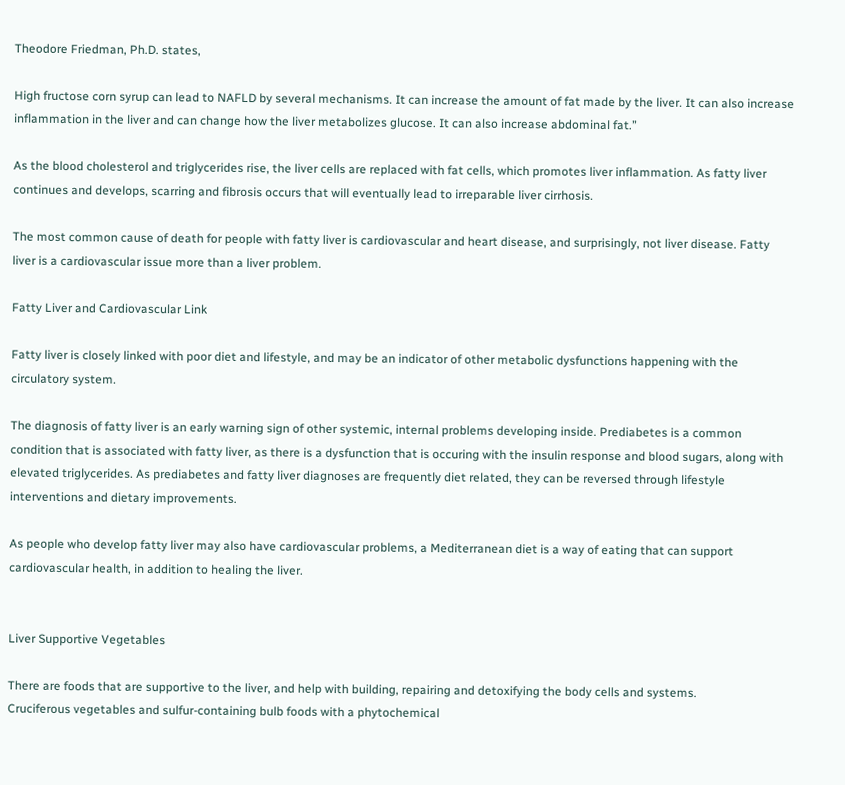Theodore Friedman, Ph.D. states,

High fructose corn syrup can lead to NAFLD by several mechanisms. It can increase the amount of fat made by the liver. It can also increase inflammation in the liver and can change how the liver metabolizes glucose. It can also increase abdominal fat.”

As the blood cholesterol and triglycerides rise, the liver cells are replaced with fat cells, which promotes liver inflammation. As fatty liver continues and develops, scarring and fibrosis occurs that will eventually lead to irreparable liver cirrhosis.

The most common cause of death for people with fatty liver is cardiovascular and heart disease, and surprisingly, not liver disease. Fatty liver is a cardiovascular issue more than a liver problem.

Fatty Liver and Cardiovascular Link

Fatty liver is closely linked with poor diet and lifestyle, and may be an indicator of other metabolic dysfunctions happening with the circulatory system.

The diagnosis of fatty liver is an early warning sign of other systemic, internal problems developing inside. Prediabetes is a common condition that is associated with fatty liver, as there is a dysfunction that is occuring with the insulin response and blood sugars, along with elevated triglycerides. As prediabetes and fatty liver diagnoses are frequently diet related, they can be reversed through lifestyle interventions and dietary improvements.

As people who develop fatty liver may also have cardiovascular problems, a Mediterranean diet is a way of eating that can support cardiovascular health, in addition to healing the liver.


Liver Supportive Vegetables

There are foods that are supportive to the liver, and help with building, repairing and detoxifying the body cells and systems.
Cruciferous vegetables and sulfur-containing bulb foods with a phytochemical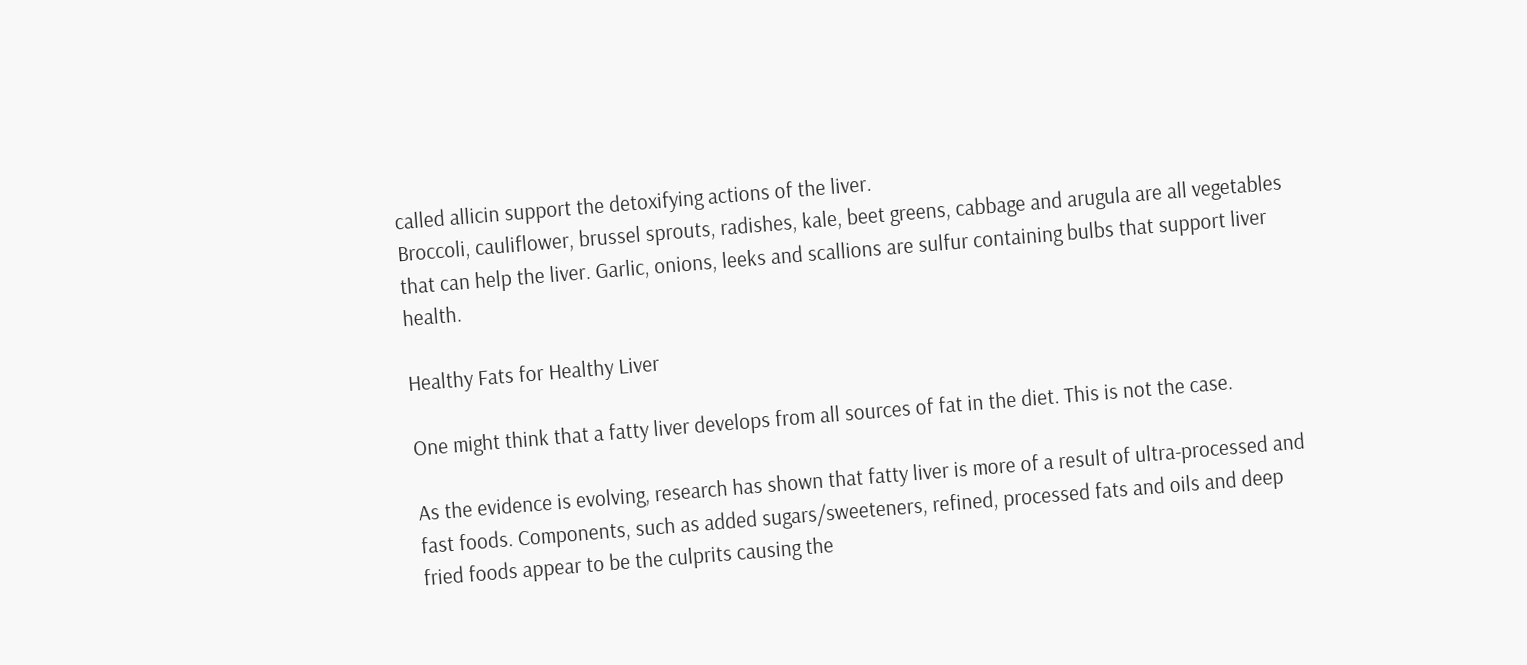called allicin support the detoxifying actions of the liver.
Broccoli, cauliflower, brussel sprouts, radishes, kale, beet greens, cabbage and arugula are all vegetables that can help the liver. Garlic, onions, leeks and scallions are sulfur containing bulbs that support liver health.

Healthy Fats for Healthy Liver

One might think that a fatty liver develops from all sources of fat in the diet. This is not the case.

As the evidence is evolving, research has shown that fatty liver is more of a result of ultra-processed and fast foods. Components, such as added sugars/sweeteners, refined, processed fats and oils and deep fried foods appear to be the culprits causing the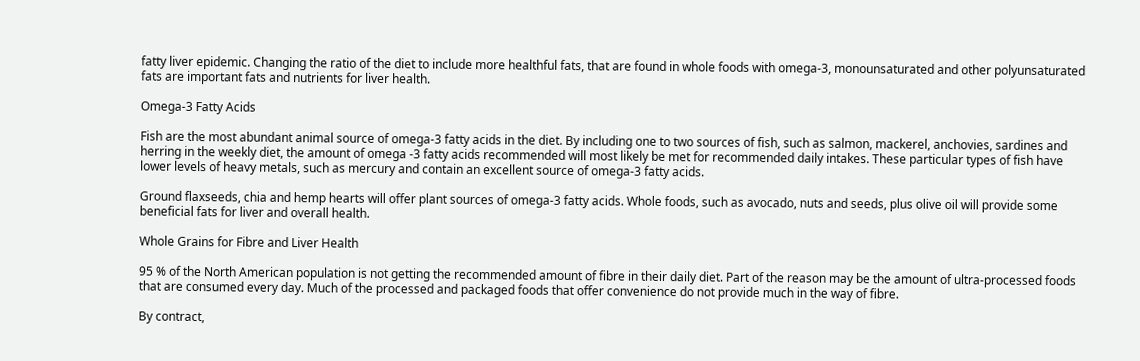fatty liver epidemic. Changing the ratio of the diet to include more healthful fats, that are found in whole foods with omega-3, monounsaturated and other polyunsaturated fats are important fats and nutrients for liver health.

Omega-3 Fatty Acids

Fish are the most abundant animal source of omega-3 fatty acids in the diet. By including one to two sources of fish, such as salmon, mackerel, anchovies, sardines and herring in the weekly diet, the amount of omega -3 fatty acids recommended will most likely be met for recommended daily intakes. These particular types of fish have lower levels of heavy metals, such as mercury and contain an excellent source of omega-3 fatty acids.

Ground flaxseeds, chia and hemp hearts will offer plant sources of omega-3 fatty acids. Whole foods, such as avocado, nuts and seeds, plus olive oil will provide some beneficial fats for liver and overall health.

Whole Grains for Fibre and Liver Health

95 % of the North American population is not getting the recommended amount of fibre in their daily diet. Part of the reason may be the amount of ultra-processed foods that are consumed every day. Much of the processed and packaged foods that offer convenience do not provide much in the way of fibre.

By contract,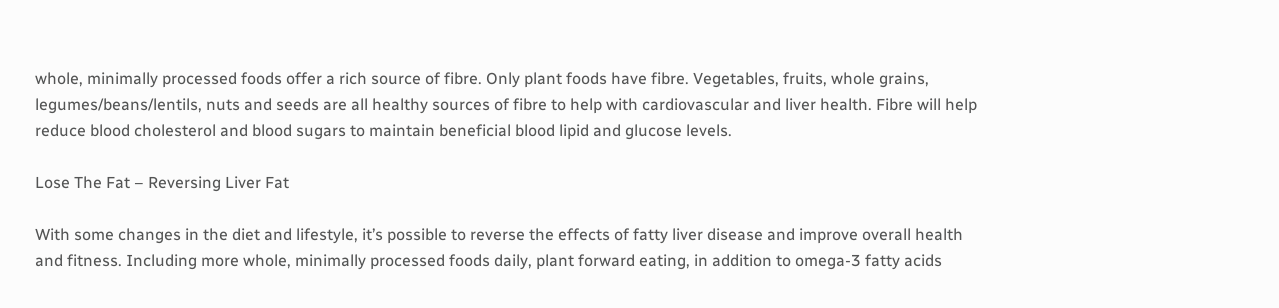whole, minimally processed foods offer a rich source of fibre. Only plant foods have fibre. Vegetables, fruits, whole grains, legumes/beans/lentils, nuts and seeds are all healthy sources of fibre to help with cardiovascular and liver health. Fibre will help reduce blood cholesterol and blood sugars to maintain beneficial blood lipid and glucose levels.

Lose The Fat – Reversing Liver Fat

With some changes in the diet and lifestyle, it’s possible to reverse the effects of fatty liver disease and improve overall health and fitness. Including more whole, minimally processed foods daily, plant forward eating, in addition to omega-3 fatty acids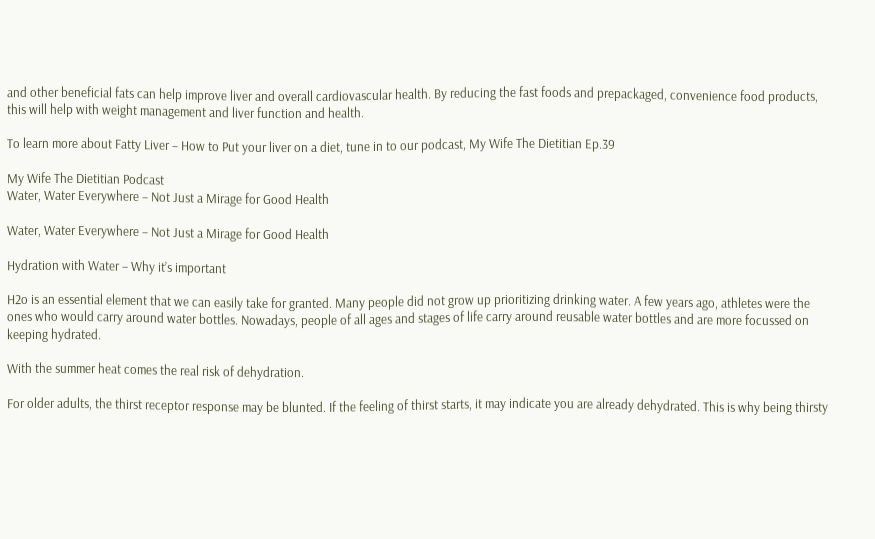and other beneficial fats can help improve liver and overall cardiovascular health. By reducing the fast foods and prepackaged, convenience food products, this will help with weight management and liver function and health.

To learn more about Fatty Liver – How to Put your liver on a diet, tune in to our podcast, My Wife The Dietitian Ep.39

My Wife The Dietitian Podcast
Water, Water Everywhere – Not Just a Mirage for Good Health

Water, Water Everywhere – Not Just a Mirage for Good Health

Hydration with Water – Why it’s important

H2o is an essential element that we can easily take for granted. Many people did not grow up prioritizing drinking water. A few years ago, athletes were the ones who would carry around water bottles. Nowadays, people of all ages and stages of life carry around reusable water bottles and are more focussed on keeping hydrated.

With the summer heat comes the real risk of dehydration.

For older adults, the thirst receptor response may be blunted. If the feeling of thirst starts, it may indicate you are already dehydrated. This is why being thirsty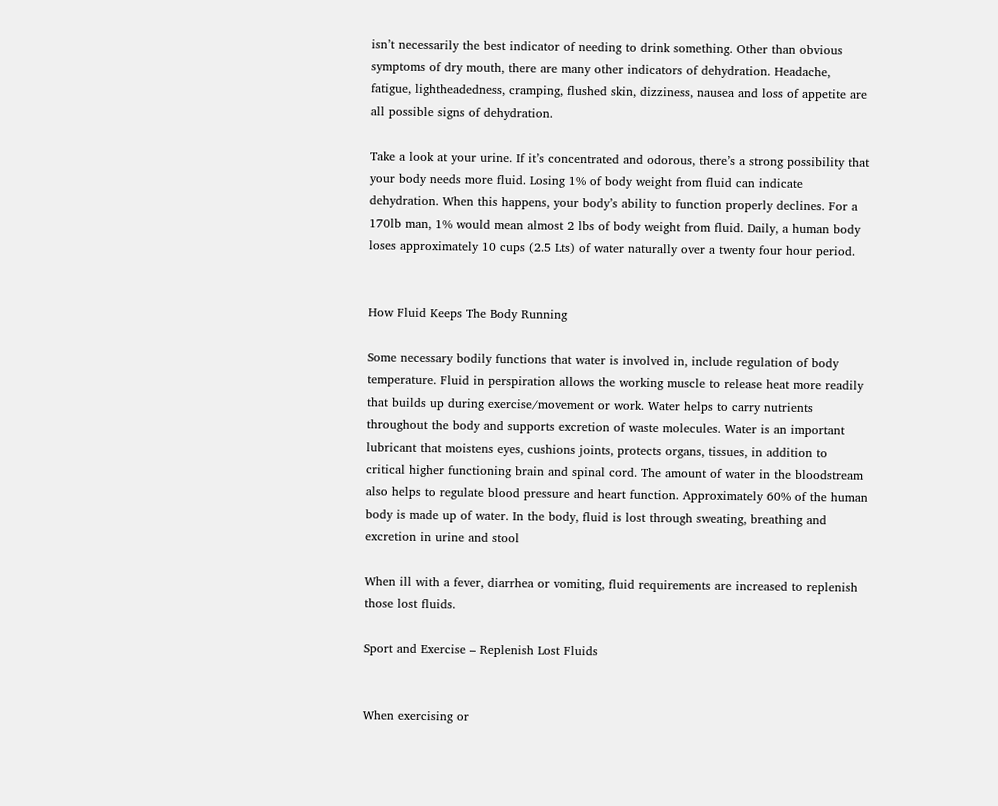isn’t necessarily the best indicator of needing to drink something. Other than obvious symptoms of dry mouth, there are many other indicators of dehydration. Headache, fatigue, lightheadedness, cramping, flushed skin, dizziness, nausea and loss of appetite are all possible signs of dehydration.

Take a look at your urine. If it’s concentrated and odorous, there’s a strong possibility that your body needs more fluid. Losing 1% of body weight from fluid can indicate dehydration. When this happens, your body’s ability to function properly declines. For a 170lb man, 1% would mean almost 2 lbs of body weight from fluid. Daily, a human body loses approximately 10 cups (2.5 Lts) of water naturally over a twenty four hour period.


How Fluid Keeps The Body Running

Some necessary bodily functions that water is involved in, include regulation of body temperature. Fluid in perspiration allows the working muscle to release heat more readily that builds up during exercise/movement or work. Water helps to carry nutrients throughout the body and supports excretion of waste molecules. Water is an important lubricant that moistens eyes, cushions joints, protects organs, tissues, in addition to critical higher functioning brain and spinal cord. The amount of water in the bloodstream also helps to regulate blood pressure and heart function. Approximately 60% of the human body is made up of water. In the body, fluid is lost through sweating, breathing and excretion in urine and stool

When ill with a fever, diarrhea or vomiting, fluid requirements are increased to replenish those lost fluids.

Sport and Exercise – Replenish Lost Fluids


When exercising or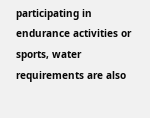participating in endurance activities or sports, water requirements are also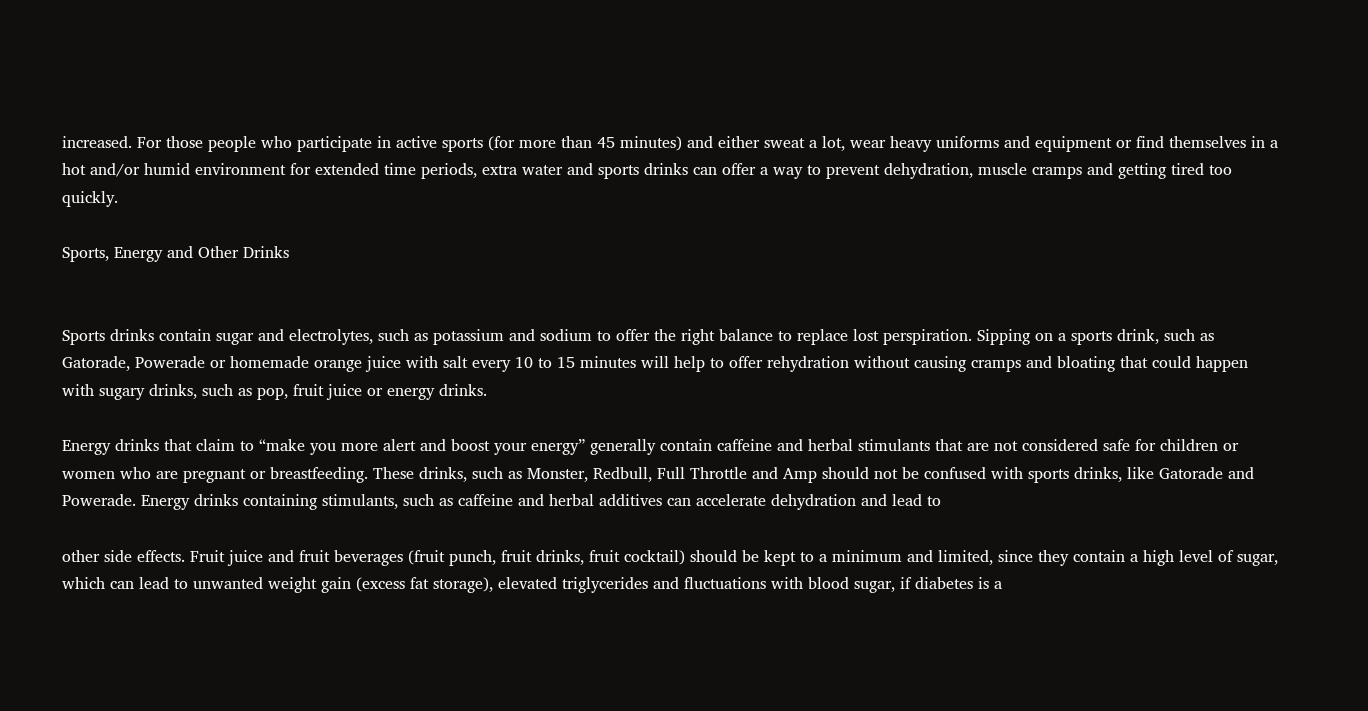increased. For those people who participate in active sports (for more than 45 minutes) and either sweat a lot, wear heavy uniforms and equipment or find themselves in a hot and/or humid environment for extended time periods, extra water and sports drinks can offer a way to prevent dehydration, muscle cramps and getting tired too quickly.

Sports, Energy and Other Drinks


Sports drinks contain sugar and electrolytes, such as potassium and sodium to offer the right balance to replace lost perspiration. Sipping on a sports drink, such as Gatorade, Powerade or homemade orange juice with salt every 10 to 15 minutes will help to offer rehydration without causing cramps and bloating that could happen with sugary drinks, such as pop, fruit juice or energy drinks.

Energy drinks that claim to “make you more alert and boost your energy” generally contain caffeine and herbal stimulants that are not considered safe for children or women who are pregnant or breastfeeding. These drinks, such as Monster, Redbull, Full Throttle and Amp should not be confused with sports drinks, like Gatorade and Powerade. Energy drinks containing stimulants, such as caffeine and herbal additives can accelerate dehydration and lead to

other side effects. Fruit juice and fruit beverages (fruit punch, fruit drinks, fruit cocktail) should be kept to a minimum and limited, since they contain a high level of sugar, which can lead to unwanted weight gain (excess fat storage), elevated triglycerides and fluctuations with blood sugar, if diabetes is a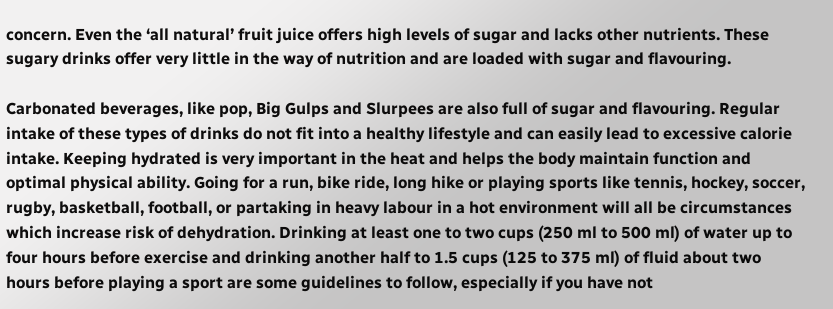concern. Even the ‘all natural’ fruit juice offers high levels of sugar and lacks other nutrients. These sugary drinks offer very little in the way of nutrition and are loaded with sugar and flavouring.

Carbonated beverages, like pop, Big Gulps and Slurpees are also full of sugar and flavouring. Regular intake of these types of drinks do not fit into a healthy lifestyle and can easily lead to excessive calorie intake. Keeping hydrated is very important in the heat and helps the body maintain function and optimal physical ability. Going for a run, bike ride, long hike or playing sports like tennis, hockey, soccer, rugby, basketball, football, or partaking in heavy labour in a hot environment will all be circumstances which increase risk of dehydration. Drinking at least one to two cups (250 ml to 500 ml) of water up to four hours before exercise and drinking another half to 1.5 cups (125 to 375 ml) of fluid about two hours before playing a sport are some guidelines to follow, especially if you have not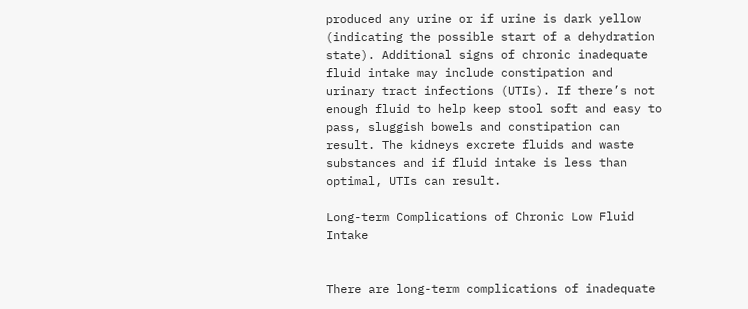produced any urine or if urine is dark yellow (indicating the possible start of a dehydration state). Additional signs of chronic inadequate fluid intake may include constipation and urinary tract infections (UTIs). If there’s not enough fluid to help keep stool soft and easy to pass, sluggish bowels and constipation can result. The kidneys excrete fluids and waste substances and if fluid intake is less than optimal, UTIs can result.

Long-term Complications of Chronic Low Fluid Intake


There are long-term complications of inadequate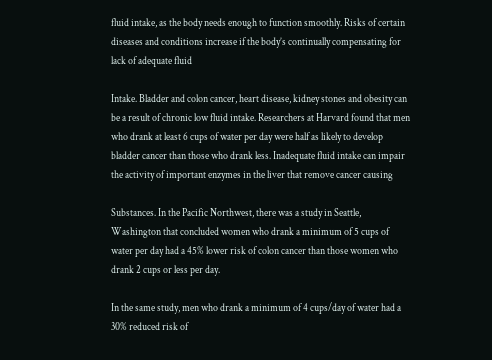fluid intake, as the body needs enough to function smoothly. Risks of certain diseases and conditions increase if the body’s continually compensating for lack of adequate fluid

Intake. Bladder and colon cancer, heart disease, kidney stones and obesity can be a result of chronic low fluid intake. Researchers at Harvard found that men who drank at least 6 cups of water per day were half as likely to develop bladder cancer than those who drank less. Inadequate fluid intake can impair the activity of important enzymes in the liver that remove cancer causing

Substances. In the Pacific Northwest, there was a study in Seattle, Washington that concluded women who drank a minimum of 5 cups of water per day had a 45% lower risk of colon cancer than those women who drank 2 cups or less per day.

In the same study, men who drank a minimum of 4 cups/day of water had a 30% reduced risk of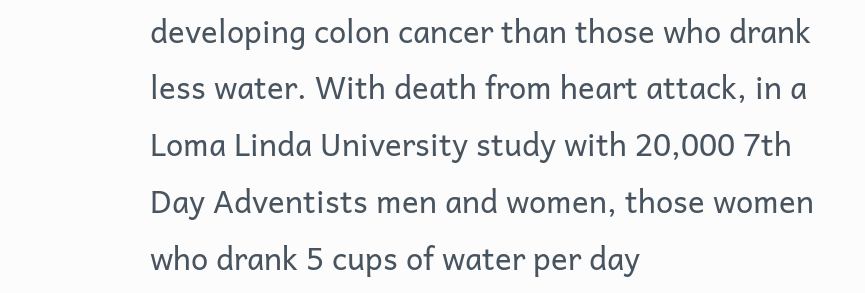developing colon cancer than those who drank less water. With death from heart attack, in a Loma Linda University study with 20,000 7th Day Adventists men and women, those women who drank 5 cups of water per day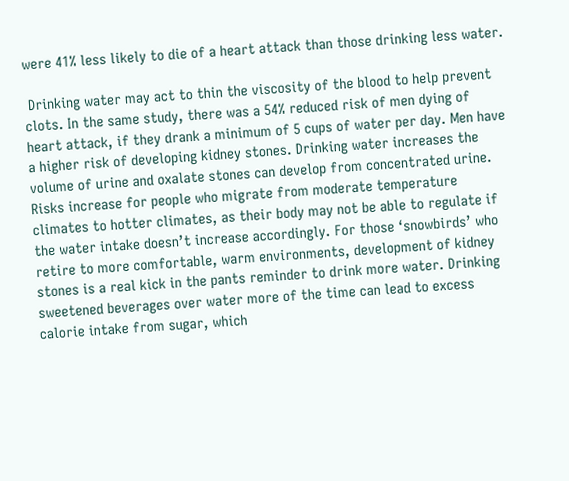were 41% less likely to die of a heart attack than those drinking less water.

 Drinking water may act to thin the viscosity of the blood to help prevent clots. In the same study, there was a 54% reduced risk of men dying of heart attack, if they drank a minimum of 5 cups of water per day. Men have a higher risk of developing kidney stones. Drinking water increases the volume of urine and oxalate stones can develop from concentrated urine. Risks increase for people who migrate from moderate temperature climates to hotter climates, as their body may not be able to regulate if the water intake doesn’t increase accordingly. For those ‘snowbirds’ who retire to more comfortable, warm environments, development of kidney stones is a real kick in the pants reminder to drink more water. Drinking sweetened beverages over water more of the time can lead to excess calorie intake from sugar, which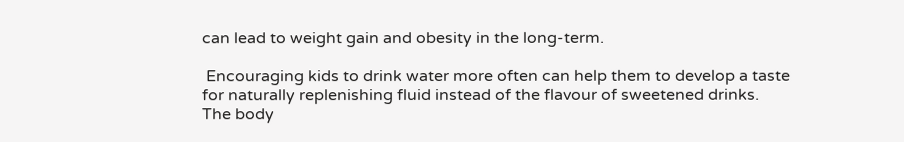can lead to weight gain and obesity in the long-term.

 Encouraging kids to drink water more often can help them to develop a taste for naturally replenishing fluid instead of the flavour of sweetened drinks. The body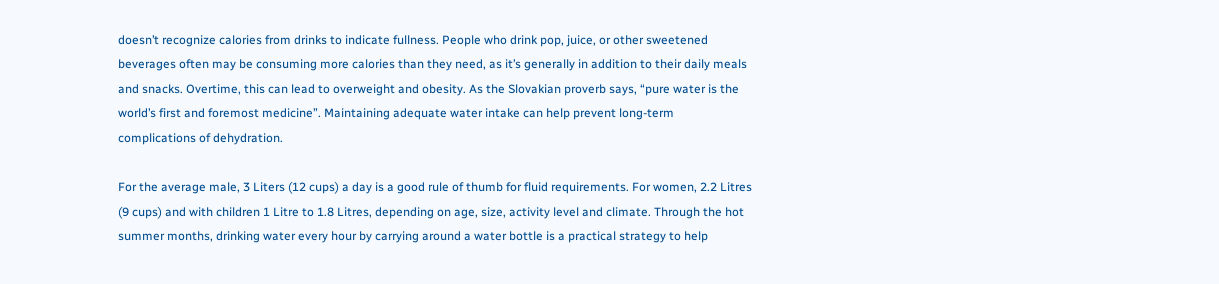doesn’t recognize calories from drinks to indicate fullness. People who drink pop, juice, or other sweetened beverages often may be consuming more calories than they need, as it’s generally in addition to their daily meals and snacks. Overtime, this can lead to overweight and obesity. As the Slovakian proverb says, “pure water is the world’s first and foremost medicine”. Maintaining adequate water intake can help prevent long-term complications of dehydration.

For the average male, 3 Liters (12 cups) a day is a good rule of thumb for fluid requirements. For women, 2.2 Litres (9 cups) and with children 1 Litre to 1.8 Litres, depending on age, size, activity level and climate. Through the hot summer months, drinking water every hour by carrying around a water bottle is a practical strategy to help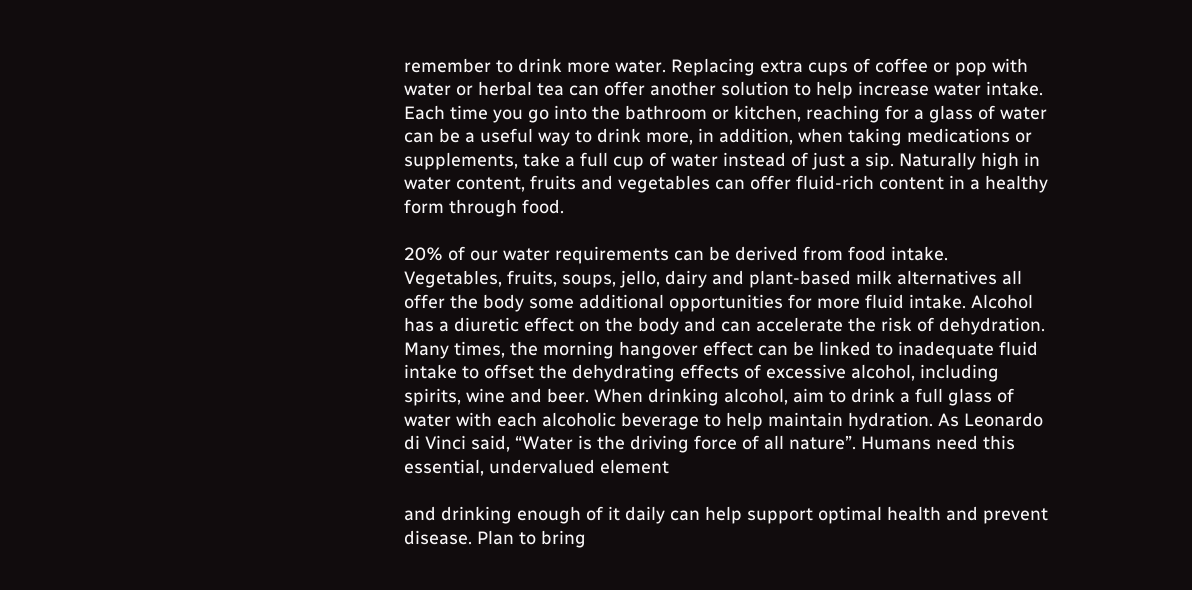remember to drink more water. Replacing extra cups of coffee or pop with water or herbal tea can offer another solution to help increase water intake. Each time you go into the bathroom or kitchen, reaching for a glass of water can be a useful way to drink more, in addition, when taking medications or supplements, take a full cup of water instead of just a sip. Naturally high in water content, fruits and vegetables can offer fluid-rich content in a healthy form through food.

20% of our water requirements can be derived from food intake. Vegetables, fruits, soups, jello, dairy and plant-based milk alternatives all offer the body some additional opportunities for more fluid intake. Alcohol has a diuretic effect on the body and can accelerate the risk of dehydration. Many times, the morning hangover effect can be linked to inadequate fluid intake to offset the dehydrating effects of excessive alcohol, including spirits, wine and beer. When drinking alcohol, aim to drink a full glass of water with each alcoholic beverage to help maintain hydration. As Leonardo di Vinci said, “Water is the driving force of all nature”. Humans need this essential, undervalued element

and drinking enough of it daily can help support optimal health and prevent disease. Plan to bring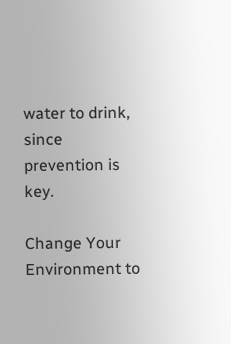water to drink, since prevention is key.

Change Your Environment to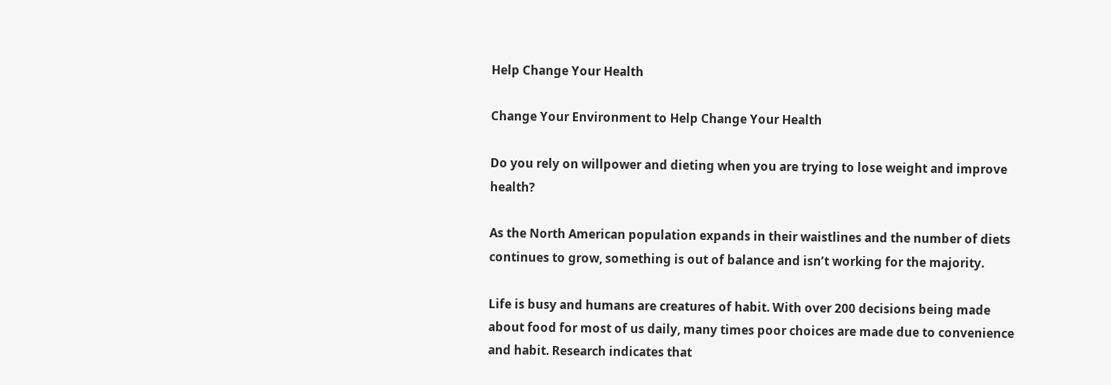Help Change Your Health

Change Your Environment to Help Change Your Health

Do you rely on willpower and dieting when you are trying to lose weight and improve health?

As the North American population expands in their waistlines and the number of diets continues to grow, something is out of balance and isn’t working for the majority.

Life is busy and humans are creatures of habit. With over 200 decisions being made about food for most of us daily, many times poor choices are made due to convenience and habit. Research indicates that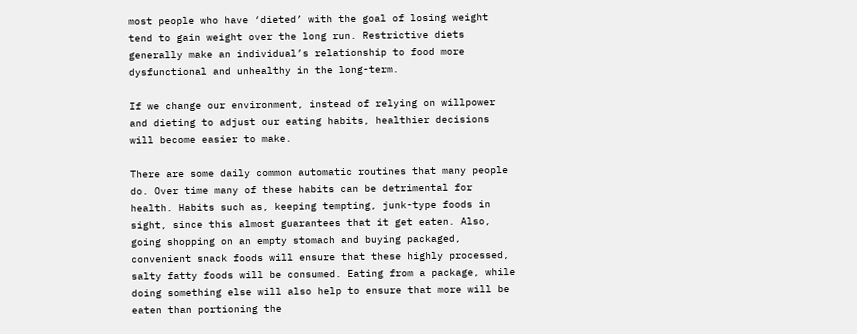most people who have ‘dieted’ with the goal of losing weight tend to gain weight over the long run. Restrictive diets generally make an individual’s relationship to food more dysfunctional and unhealthy in the long-term.

If we change our environment, instead of relying on willpower and dieting to adjust our eating habits, healthier decisions will become easier to make.

There are some daily common automatic routines that many people do. Over time many of these habits can be detrimental for health. Habits such as, keeping tempting, junk-type foods in sight, since this almost guarantees that it get eaten. Also, going shopping on an empty stomach and buying packaged, convenient snack foods will ensure that these highly processed, salty fatty foods will be consumed. Eating from a package, while doing something else will also help to ensure that more will be eaten than portioning the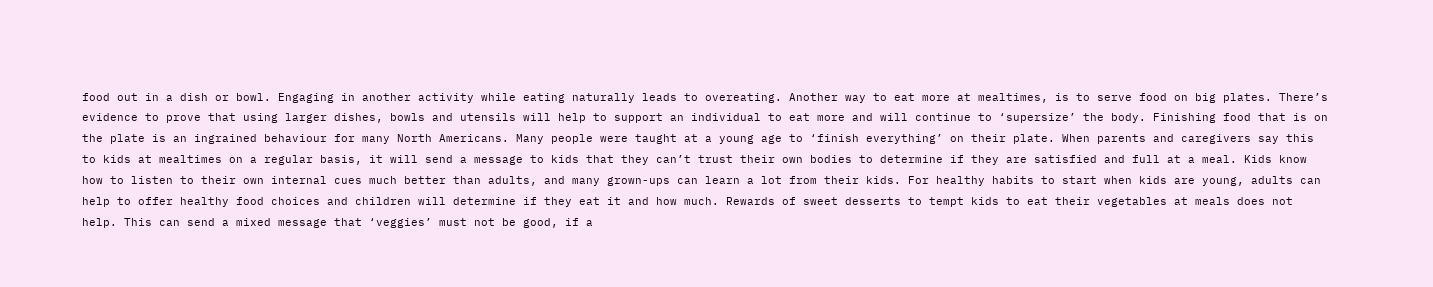food out in a dish or bowl. Engaging in another activity while eating naturally leads to overeating. Another way to eat more at mealtimes, is to serve food on big plates. There’s evidence to prove that using larger dishes, bowls and utensils will help to support an individual to eat more and will continue to ‘supersize’ the body. Finishing food that is on the plate is an ingrained behaviour for many North Americans. Many people were taught at a young age to ‘finish everything’ on their plate. When parents and caregivers say this to kids at mealtimes on a regular basis, it will send a message to kids that they can’t trust their own bodies to determine if they are satisfied and full at a meal. Kids know how to listen to their own internal cues much better than adults, and many grown-ups can learn a lot from their kids. For healthy habits to start when kids are young, adults can help to offer healthy food choices and children will determine if they eat it and how much. Rewards of sweet desserts to tempt kids to eat their vegetables at meals does not help. This can send a mixed message that ‘veggies’ must not be good, if a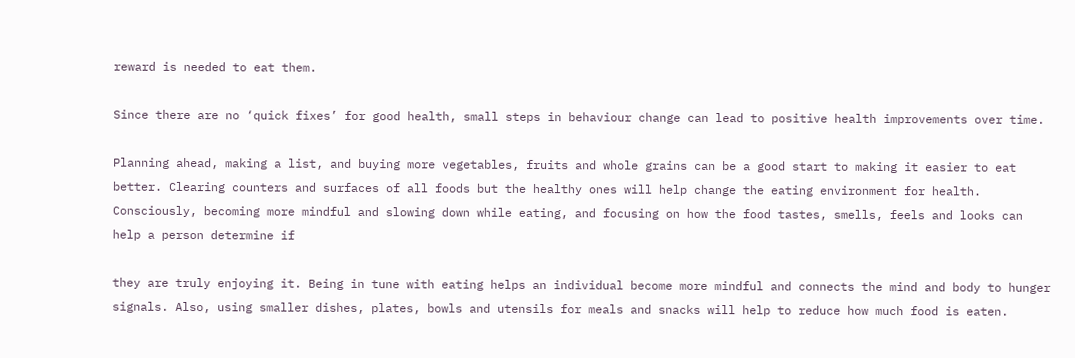reward is needed to eat them.

Since there are no ‘quick fixes’ for good health, small steps in behaviour change can lead to positive health improvements over time.

Planning ahead, making a list, and buying more vegetables, fruits and whole grains can be a good start to making it easier to eat better. Clearing counters and surfaces of all foods but the healthy ones will help change the eating environment for health. Consciously, becoming more mindful and slowing down while eating, and focusing on how the food tastes, smells, feels and looks can help a person determine if

they are truly enjoying it. Being in tune with eating helps an individual become more mindful and connects the mind and body to hunger signals. Also, using smaller dishes, plates, bowls and utensils for meals and snacks will help to reduce how much food is eaten.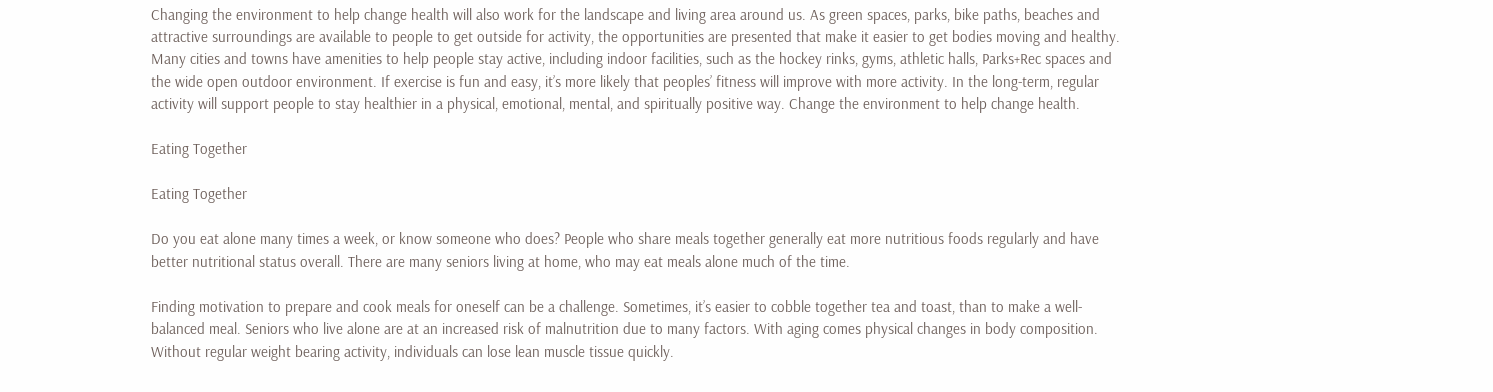Changing the environment to help change health will also work for the landscape and living area around us. As green spaces, parks, bike paths, beaches and attractive surroundings are available to people to get outside for activity, the opportunities are presented that make it easier to get bodies moving and healthy. Many cities and towns have amenities to help people stay active, including indoor facilities, such as the hockey rinks, gyms, athletic halls, Parks+Rec spaces and the wide open outdoor environment. If exercise is fun and easy, it’s more likely that peoples’ fitness will improve with more activity. In the long-term, regular activity will support people to stay healthier in a physical, emotional, mental, and spiritually positive way. Change the environment to help change health.

Eating Together

Eating Together

Do you eat alone many times a week, or know someone who does? People who share meals together generally eat more nutritious foods regularly and have better nutritional status overall. There are many seniors living at home, who may eat meals alone much of the time.

Finding motivation to prepare and cook meals for oneself can be a challenge. Sometimes, it’s easier to cobble together tea and toast, than to make a well-balanced meal. Seniors who live alone are at an increased risk of malnutrition due to many factors. With aging comes physical changes in body composition. Without regular weight bearing activity, individuals can lose lean muscle tissue quickly.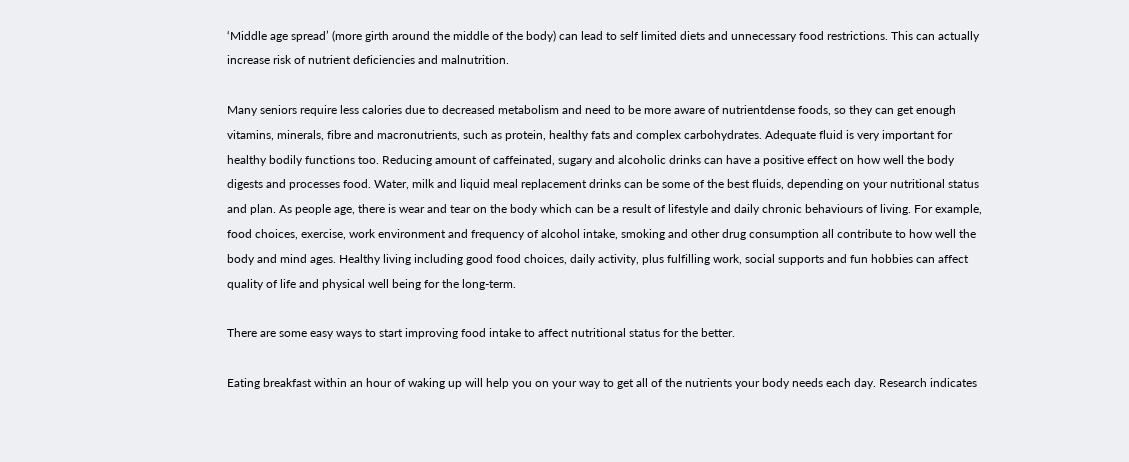‘Middle age spread’ (more girth around the middle of the body) can lead to self limited diets and unnecessary food restrictions. This can actually increase risk of nutrient deficiencies and malnutrition.

Many seniors require less calories due to decreased metabolism and need to be more aware of nutrientdense foods, so they can get enough vitamins, minerals, fibre and macronutrients, such as protein, healthy fats and complex carbohydrates. Adequate fluid is very important for healthy bodily functions too. Reducing amount of caffeinated, sugary and alcoholic drinks can have a positive effect on how well the body digests and processes food. Water, milk and liquid meal replacement drinks can be some of the best fluids, depending on your nutritional status and plan. As people age, there is wear and tear on the body which can be a result of lifestyle and daily chronic behaviours of living. For example, food choices, exercise, work environment and frequency of alcohol intake, smoking and other drug consumption all contribute to how well the body and mind ages. Healthy living including good food choices, daily activity, plus fulfilling work, social supports and fun hobbies can affect quality of life and physical well being for the long-term.

There are some easy ways to start improving food intake to affect nutritional status for the better.

Eating breakfast within an hour of waking up will help you on your way to get all of the nutrients your body needs each day. Research indicates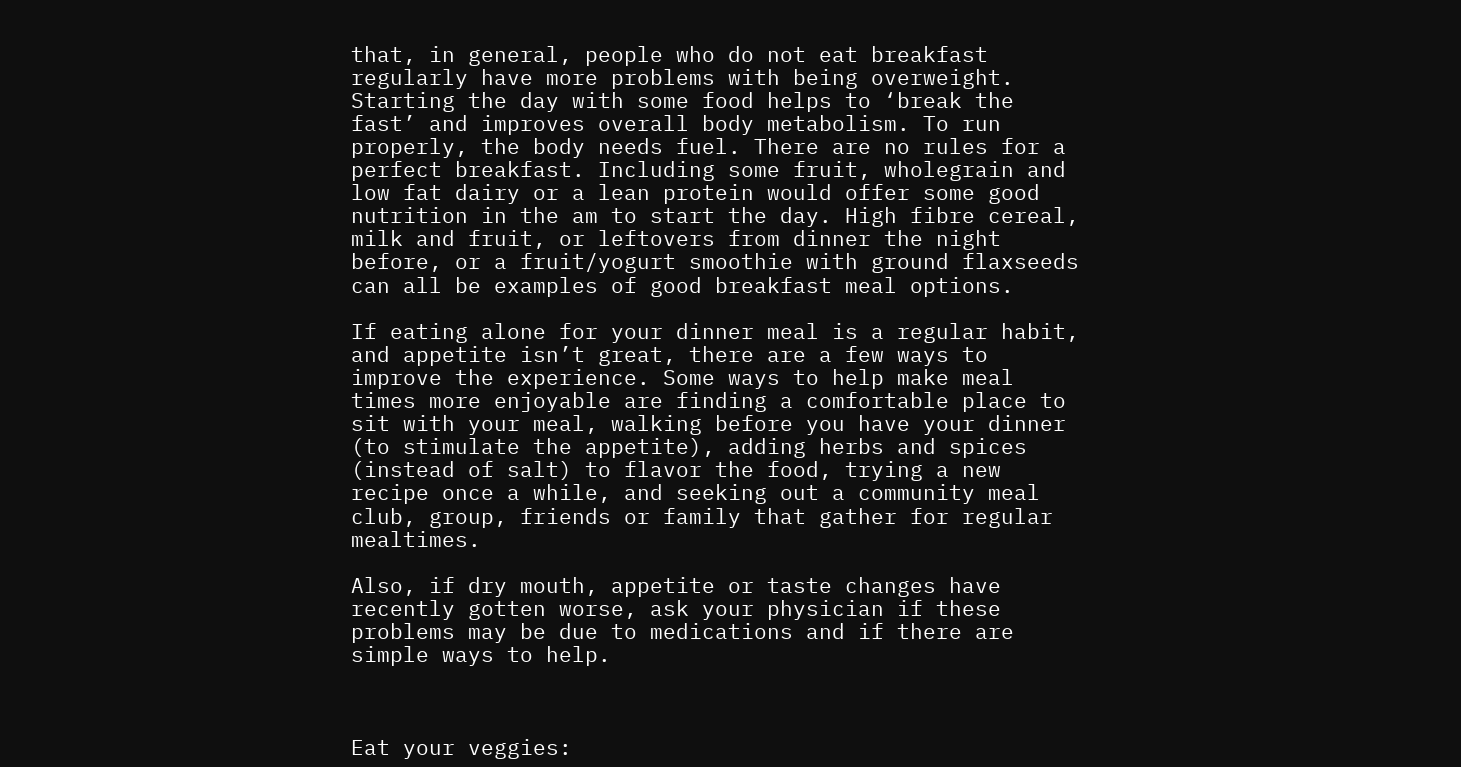that, in general, people who do not eat breakfast regularly have more problems with being overweight. Starting the day with some food helps to ‘break the fast’ and improves overall body metabolism. To run properly, the body needs fuel. There are no rules for a perfect breakfast. Including some fruit, wholegrain and low fat dairy or a lean protein would offer some good nutrition in the am to start the day. High fibre cereal, milk and fruit, or leftovers from dinner the night before, or a fruit/yogurt smoothie with ground flaxseeds can all be examples of good breakfast meal options.

If eating alone for your dinner meal is a regular habit, and appetite isn’t great, there are a few ways to improve the experience. Some ways to help make meal times more enjoyable are finding a comfortable place to sit with your meal, walking before you have your dinner (to stimulate the appetite), adding herbs and spices (instead of salt) to flavor the food, trying a new recipe once a while, and seeking out a community meal club, group, friends or family that gather for regular mealtimes.

Also, if dry mouth, appetite or taste changes have recently gotten worse, ask your physician if these problems may be due to medications and if there are simple ways to help.



Eat your veggies: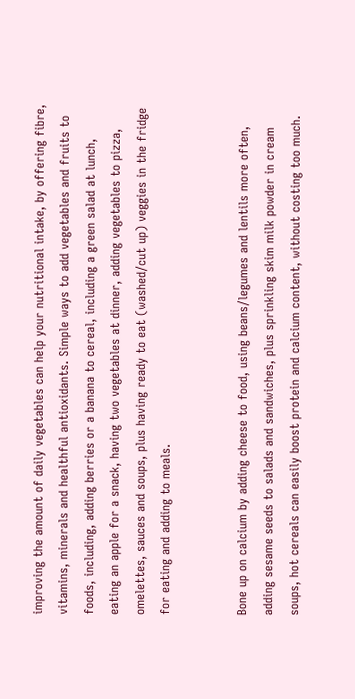improving the amount of daily vegetables can help your nutritional intake, by offering fibre, vitamins, minerals and healthful antioxidants. Simple ways to add vegetables and fruits to foods, including, adding berries or a banana to cereal, including a green salad at lunch, eating an apple for a snack, having two vegetables at dinner, adding vegetables to pizza, omelettes, sauces and soups, plus having ready to eat (washed/cut up) veggies in the fridge for eating and adding to meals.


Bone up on calcium by adding cheese to food, using beans/legumes and lentils more often, adding sesame seeds to salads and sandwiches, plus sprinkling skim milk powder in cream soups, hot cereals can easily boost protein and calcium content, without costing too much.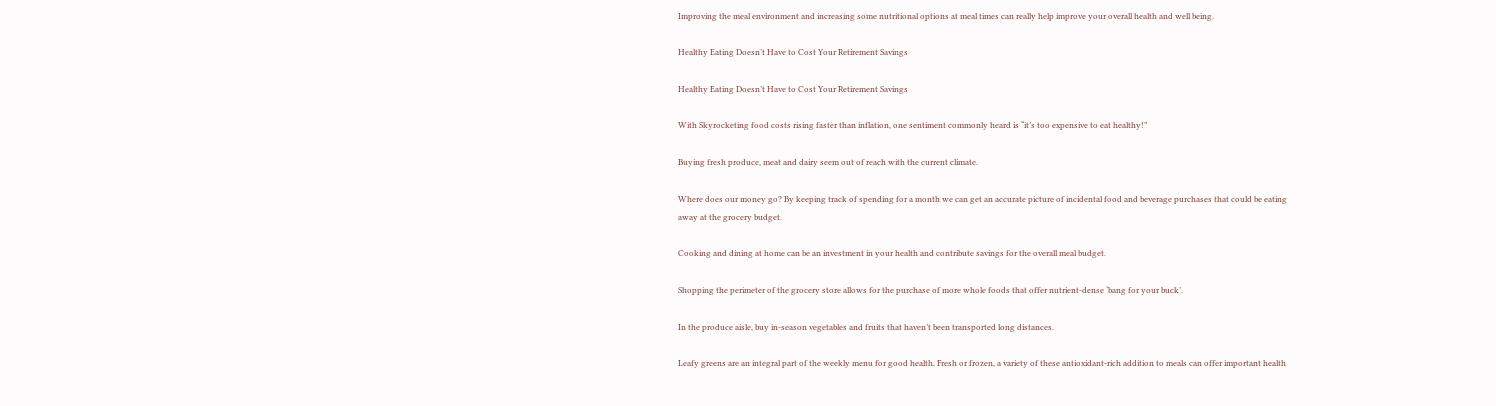Improving the meal environment and increasing some nutritional options at meal times can really help improve your overall health and well being.

Healthy Eating Doesn’t Have to Cost Your Retirement Savings

Healthy Eating Doesn’t Have to Cost Your Retirement Savings

With Skyrocketing food costs rising faster than inflation, one sentiment commonly heard is “it’s too expensive to eat healthy!”

Buying fresh produce, meat and dairy seem out of reach with the current climate.

Where does our money go? By keeping track of spending for a month we can get an accurate picture of incidental food and beverage purchases that could be eating away at the grocery budget.

Cooking and dining at home can be an investment in your health and contribute savings for the overall meal budget.

Shopping the perimeter of the grocery store allows for the purchase of more whole foods that offer nutrient-dense ‘bang for your buck’.

In the produce aisle, buy in-season vegetables and fruits that haven’t been transported long distances.

Leafy greens are an integral part of the weekly menu for good health. Fresh or frozen, a variety of these antioxidant-rich addition to meals can offer important health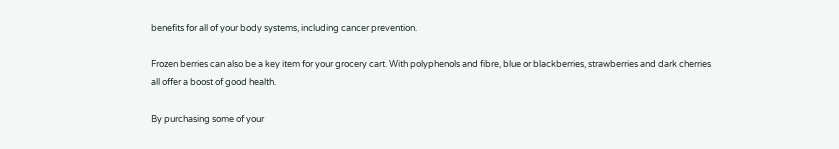benefits for all of your body systems, including cancer prevention.

Frozen berries can also be a key item for your grocery cart. With polyphenols and fibre, blue or blackberries, strawberries and dark cherries all offer a boost of good health.

By purchasing some of your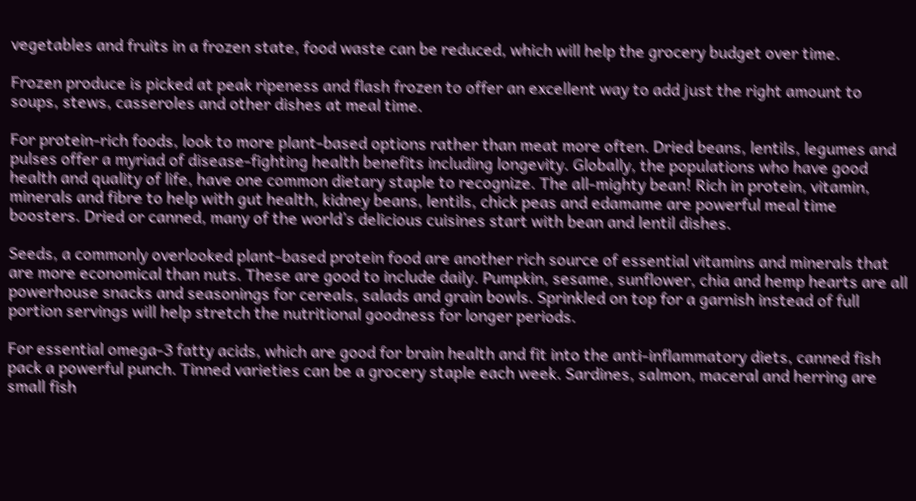vegetables and fruits in a frozen state, food waste can be reduced, which will help the grocery budget over time.

Frozen produce is picked at peak ripeness and flash frozen to offer an excellent way to add just the right amount to soups, stews, casseroles and other dishes at meal time.

For protein-rich foods, look to more plant-based options rather than meat more often. Dried beans, lentils, legumes and pulses offer a myriad of disease-fighting health benefits including longevity. Globally, the populations who have good health and quality of life, have one common dietary staple to recognize. The all-mighty bean! Rich in protein, vitamin, minerals and fibre to help with gut health, kidney beans, lentils, chick peas and edamame are powerful meal time boosters. Dried or canned, many of the world’s delicious cuisines start with bean and lentil dishes.

Seeds, a commonly overlooked plant-based protein food are another rich source of essential vitamins and minerals that are more economical than nuts. These are good to include daily. Pumpkin, sesame, sunflower, chia and hemp hearts are all powerhouse snacks and seasonings for cereals, salads and grain bowls. Sprinkled on top for a garnish instead of full portion servings will help stretch the nutritional goodness for longer periods.

For essential omega-3 fatty acids, which are good for brain health and fit into the anti-inflammatory diets, canned fish pack a powerful punch. Tinned varieties can be a grocery staple each week. Sardines, salmon, maceral and herring are small fish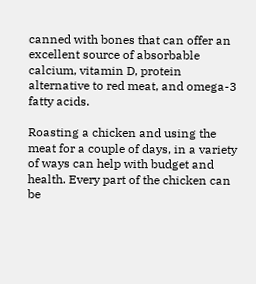canned with bones that can offer an excellent source of absorbable calcium, vitamin D, protein alternative to red meat, and omega-3 fatty acids.

Roasting a chicken and using the meat for a couple of days, in a variety of ways can help with budget and health. Every part of the chicken can be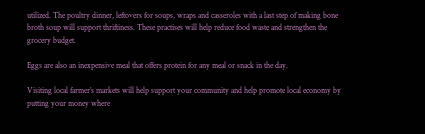utilized. The poultry dinner, leftovers for soups, wraps and casseroles with a last step of making bone broth soup will support thriftiness. These practises will help reduce food waste and strengthen the grocery budget.

Eggs are also an inexpensive meal that offers protein for any meal or snack in the day.

Visiting local farmer’s markets will help support your community and help promote local economy by putting your money where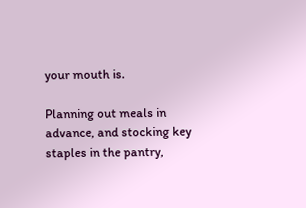your mouth is.

Planning out meals in advance, and stocking key staples in the pantry,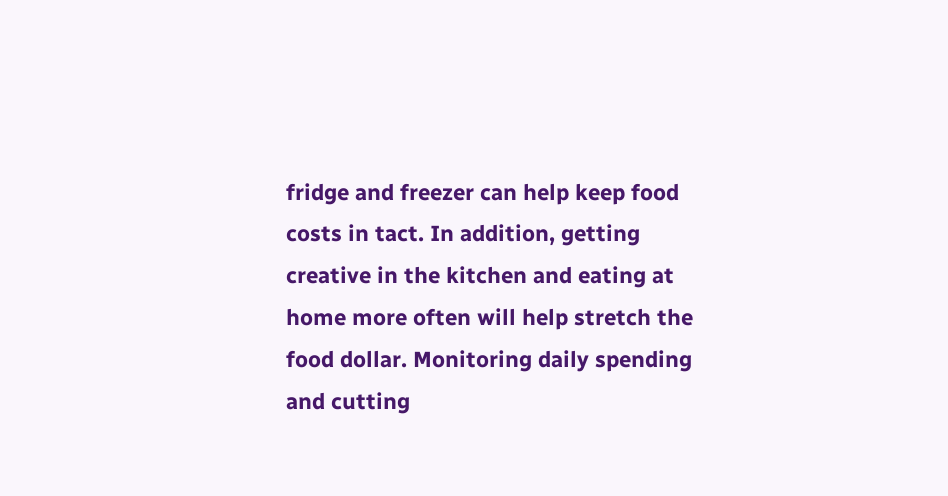fridge and freezer can help keep food costs in tact. In addition, getting creative in the kitchen and eating at home more often will help stretch the food dollar. Monitoring daily spending and cutting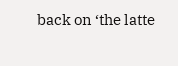back on ‘the latte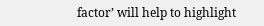factor’ will help to highlight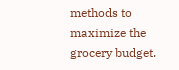methods to maximize the grocery budget.